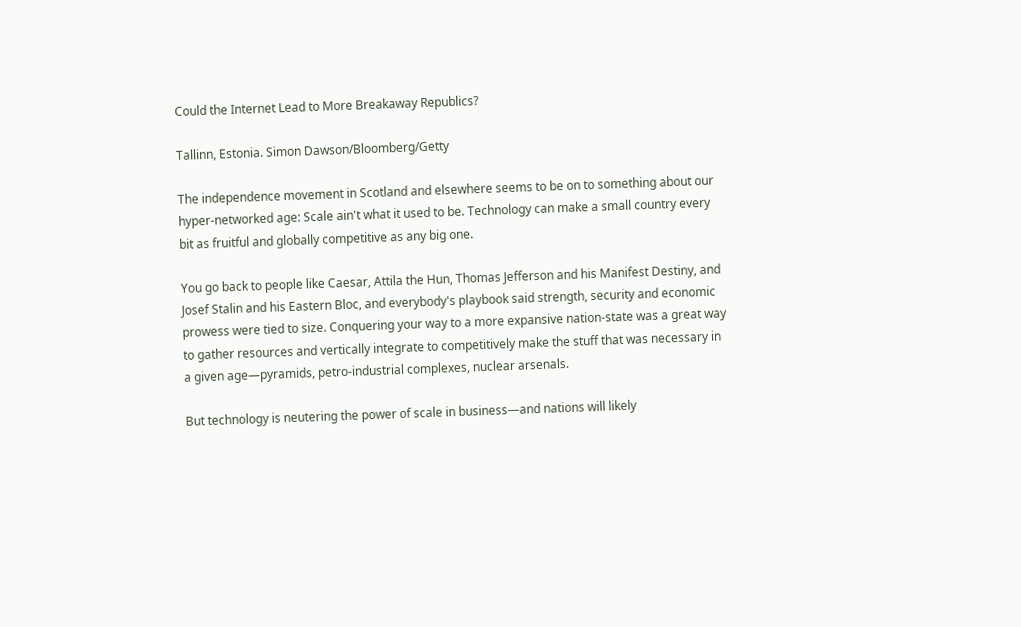Could the Internet Lead to More Breakaway Republics?

Tallinn, Estonia. Simon Dawson/Bloomberg/Getty

The independence movement in Scotland and elsewhere seems to be on to something about our hyper-networked age: Scale ain't what it used to be. Technology can make a small country every bit as fruitful and globally competitive as any big one.

You go back to people like Caesar, Attila the Hun, Thomas Jefferson and his Manifest Destiny, and Josef Stalin and his Eastern Bloc, and everybody's playbook said strength, security and economic prowess were tied to size. Conquering your way to a more expansive nation-state was a great way to gather resources and vertically integrate to competitively make the stuff that was necessary in a given age—pyramids, petro-industrial complexes, nuclear arsenals.

But technology is neutering the power of scale in business—and nations will likely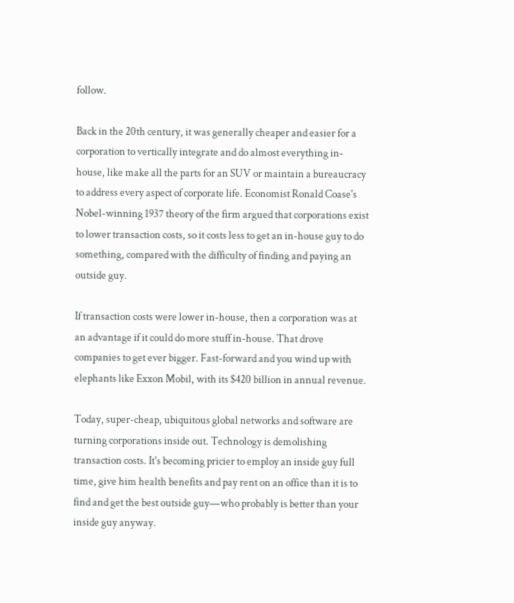follow.

Back in the 20th century, it was generally cheaper and easier for a corporation to vertically integrate and do almost everything in-house, like make all the parts for an SUV or maintain a bureaucracy to address every aspect of corporate life. Economist Ronald Coase's Nobel-winning 1937 theory of the firm argued that corporations exist to lower transaction costs, so it costs less to get an in-house guy to do something, compared with the difficulty of finding and paying an outside guy.

If transaction costs were lower in-house, then a corporation was at an advantage if it could do more stuff in-house. That drove companies to get ever bigger. Fast-forward and you wind up with elephants like Exxon Mobil, with its $420 billion in annual revenue.

Today, super-cheap, ubiquitous global networks and software are turning corporations inside out. Technology is demolishing transaction costs. It's becoming pricier to employ an inside guy full time, give him health benefits and pay rent on an office than it is to find and get the best outside guy—who probably is better than your inside guy anyway.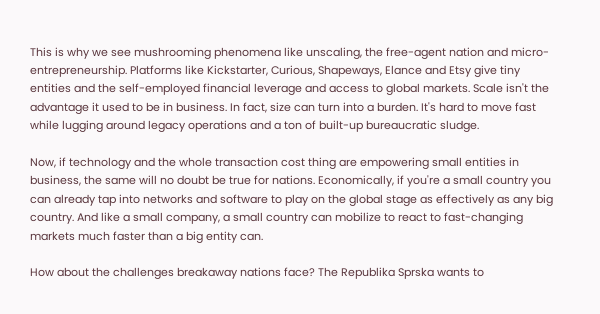This is why we see mushrooming phenomena like unscaling, the free-agent nation and micro-entrepreneurship. Platforms like Kickstarter, Curious, Shapeways, Elance and Etsy give tiny entities and the self-employed financial leverage and access to global markets. Scale isn't the advantage it used to be in business. In fact, size can turn into a burden. It's hard to move fast while lugging around legacy operations and a ton of built-up bureaucratic sludge.

Now, if technology and the whole transaction cost thing are empowering small entities in business, the same will no doubt be true for nations. Economically, if you're a small country you can already tap into networks and software to play on the global stage as effectively as any big country. And like a small company, a small country can mobilize to react to fast-changing markets much faster than a big entity can.

How about the challenges breakaway nations face? The Republika Sprska wants to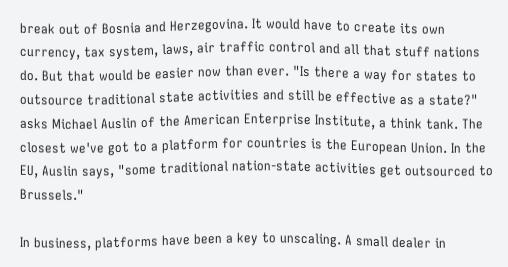break out of Bosnia and Herzegovina. It would have to create its own currency, tax system, laws, air traffic control and all that stuff nations do. But that would be easier now than ever. "Is there a way for states to outsource traditional state activities and still be effective as a state?" asks Michael Auslin of the American Enterprise Institute, a think tank. The closest we've got to a platform for countries is the European Union. In the EU, Auslin says, "some traditional nation-state activities get outsourced to Brussels."

In business, platforms have been a key to unscaling. A small dealer in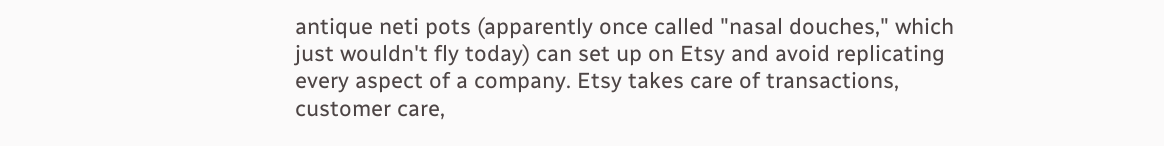antique neti pots (apparently once called "nasal douches," which just wouldn't fly today) can set up on Etsy and avoid replicating every aspect of a company. Etsy takes care of transactions, customer care,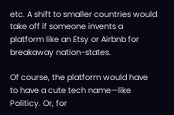etc. A shift to smaller countries would take off if someone invents a platform like an Etsy or Airbnb for breakaway nation-states.

Of course, the platform would have to have a cute tech name—like Politicy. Or, for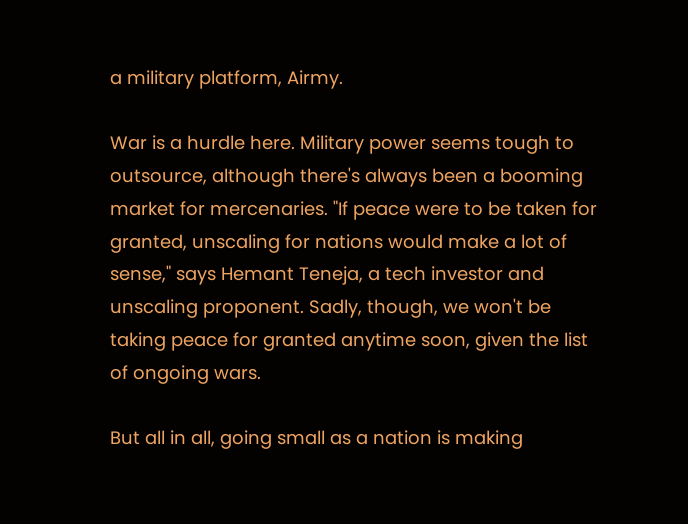a military platform, Airmy.

War is a hurdle here. Military power seems tough to outsource, although there's always been a booming market for mercenaries. "If peace were to be taken for granted, unscaling for nations would make a lot of sense," says Hemant Teneja, a tech investor and unscaling proponent. Sadly, though, we won't be taking peace for granted anytime soon, given the list of ongoing wars.

But all in all, going small as a nation is making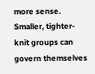more sense. Smaller, tighter-knit groups can govern themselves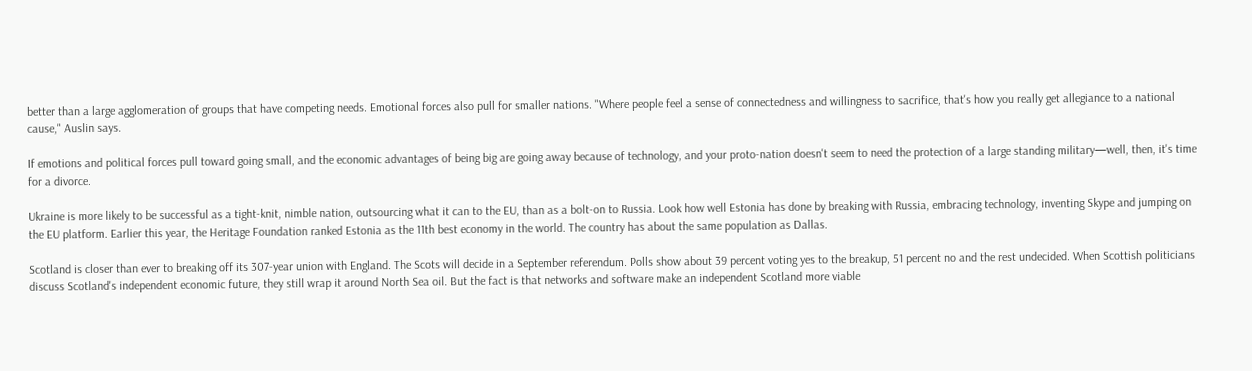better than a large agglomeration of groups that have competing needs. Emotional forces also pull for smaller nations. "Where people feel a sense of connectedness and willingness to sacrifice, that's how you really get allegiance to a national cause," Auslin says.

If emotions and political forces pull toward going small, and the economic advantages of being big are going away because of technology, and your proto-nation doesn't seem to need the protection of a large standing military—well, then, it's time for a divorce.

Ukraine is more likely to be successful as a tight-knit, nimble nation, outsourcing what it can to the EU, than as a bolt-on to Russia. Look how well Estonia has done by breaking with Russia, embracing technology, inventing Skype and jumping on the EU platform. Earlier this year, the Heritage Foundation ranked Estonia as the 11th best economy in the world. The country has about the same population as Dallas.

Scotland is closer than ever to breaking off its 307-year union with England. The Scots will decide in a September referendum. Polls show about 39 percent voting yes to the breakup, 51 percent no and the rest undecided. When Scottish politicians discuss Scotland's independent economic future, they still wrap it around North Sea oil. But the fact is that networks and software make an independent Scotland more viable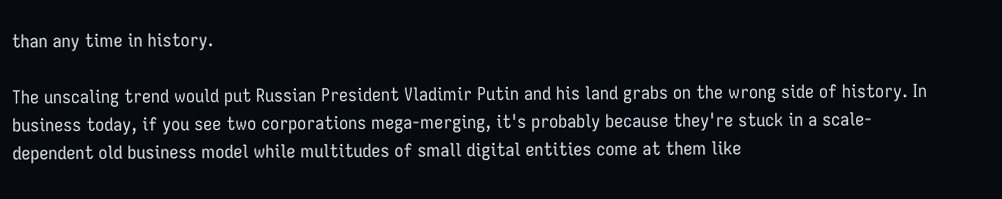than any time in history.

The unscaling trend would put Russian President Vladimir Putin and his land grabs on the wrong side of history. In business today, if you see two corporations mega-merging, it's probably because they're stuck in a scale-dependent old business model while multitudes of small digital entities come at them like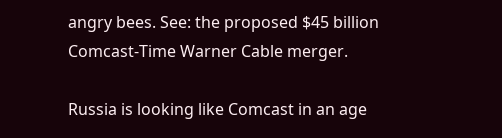angry bees. See: the proposed $45 billion Comcast-Time Warner Cable merger.

Russia is looking like Comcast in an age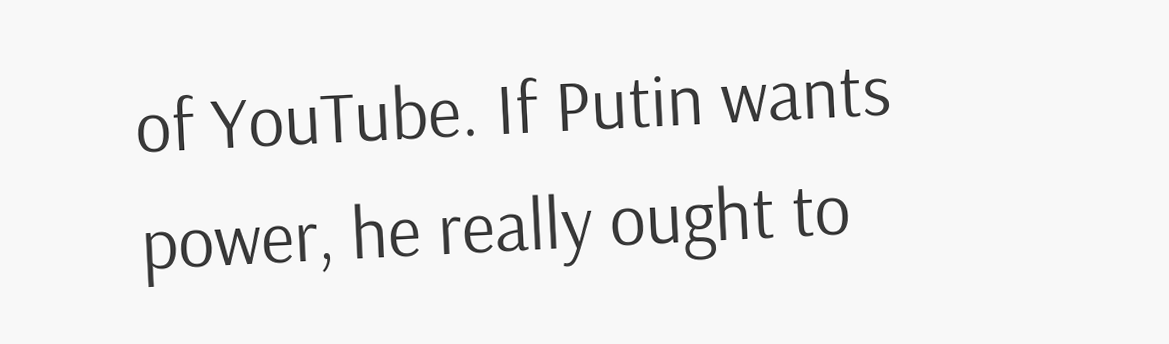of YouTube. If Putin wants power, he really ought to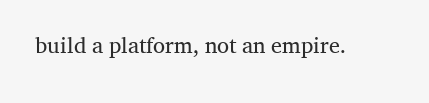build a platform, not an empire.